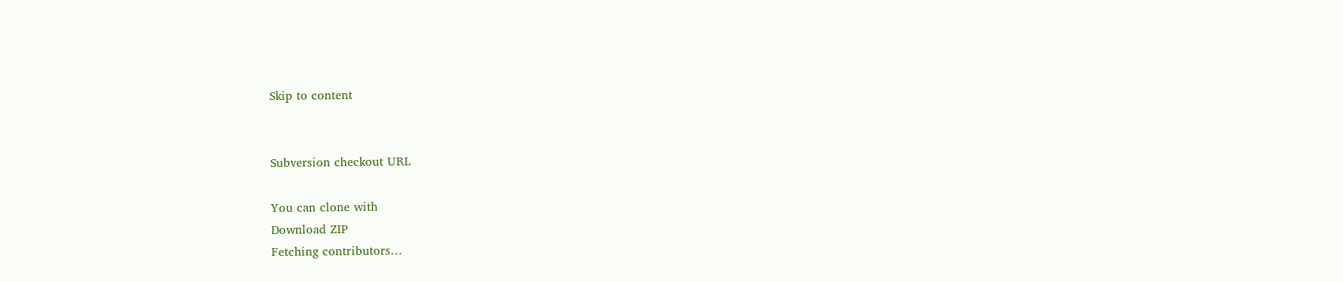Skip to content


Subversion checkout URL

You can clone with
Download ZIP
Fetching contributors…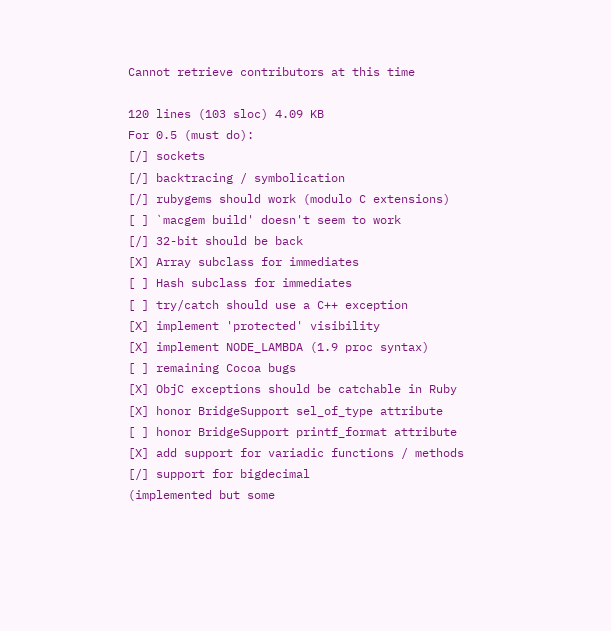Cannot retrieve contributors at this time

120 lines (103 sloc) 4.09 KB
For 0.5 (must do):
[/] sockets
[/] backtracing / symbolication
[/] rubygems should work (modulo C extensions)
[ ] `macgem build' doesn't seem to work
[/] 32-bit should be back
[X] Array subclass for immediates
[ ] Hash subclass for immediates
[ ] try/catch should use a C++ exception
[X] implement 'protected' visibility
[X] implement NODE_LAMBDA (1.9 proc syntax)
[ ] remaining Cocoa bugs
[X] ObjC exceptions should be catchable in Ruby
[X] honor BridgeSupport sel_of_type attribute
[ ] honor BridgeSupport printf_format attribute
[X] add support for variadic functions / methods
[/] support for bigdecimal
(implemented but some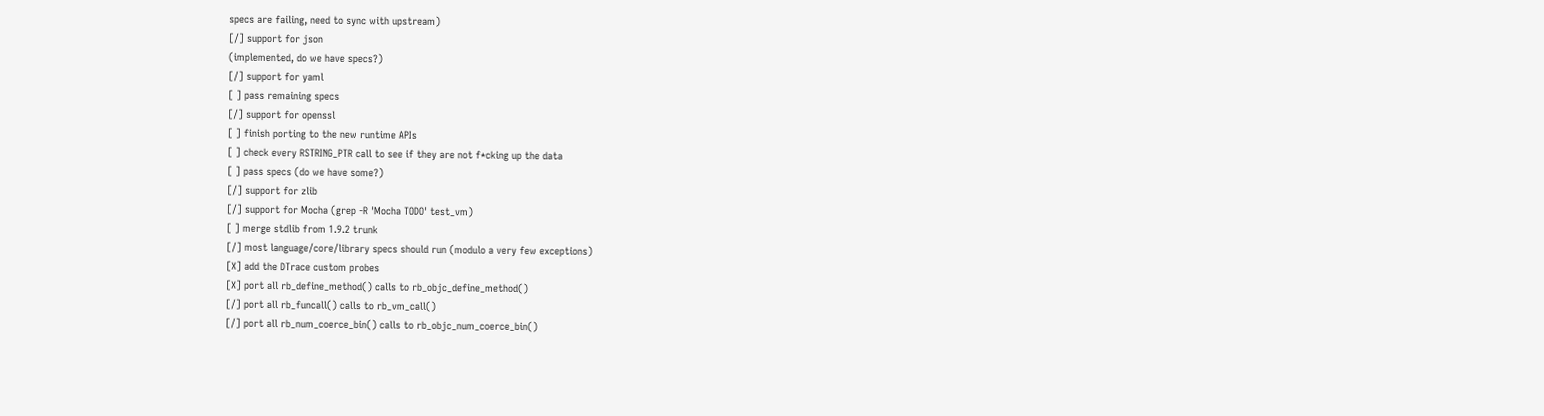specs are failing, need to sync with upstream)
[/] support for json
(implemented, do we have specs?)
[/] support for yaml
[ ] pass remaining specs
[/] support for openssl
[ ] finish porting to the new runtime APIs
[ ] check every RSTRING_PTR call to see if they are not f*cking up the data
[ ] pass specs (do we have some?)
[/] support for zlib
[/] support for Mocha (grep -R 'Mocha TODO' test_vm)
[ ] merge stdlib from 1.9.2 trunk
[/] most language/core/library specs should run (modulo a very few exceptions)
[X] add the DTrace custom probes
[X] port all rb_define_method() calls to rb_objc_define_method()
[/] port all rb_funcall() calls to rb_vm_call()
[/] port all rb_num_coerce_bin() calls to rb_objc_num_coerce_bin()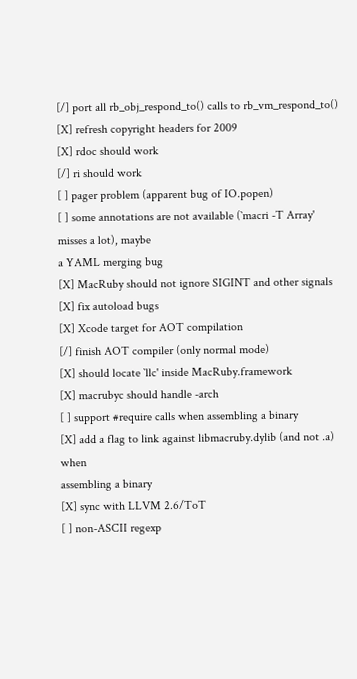[/] port all rb_obj_respond_to() calls to rb_vm_respond_to()
[X] refresh copyright headers for 2009
[X] rdoc should work
[/] ri should work
[ ] pager problem (apparent bug of IO.popen)
[ ] some annotations are not available (`macri -T Array' misses a lot), maybe
a YAML merging bug
[X] MacRuby should not ignore SIGINT and other signals
[X] fix autoload bugs
[X] Xcode target for AOT compilation
[/] finish AOT compiler (only normal mode)
[X] should locate `llc' inside MacRuby.framework
[X] macrubyc should handle -arch
[ ] support #require calls when assembling a binary
[X] add a flag to link against libmacruby.dylib (and not .a) when
assembling a binary
[X] sync with LLVM 2.6/ToT
[ ] non-ASCII regexp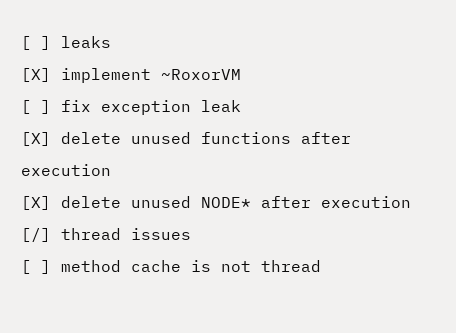[ ] leaks
[X] implement ~RoxorVM
[ ] fix exception leak
[X] delete unused functions after execution
[X] delete unused NODE* after execution
[/] thread issues
[ ] method cache is not thread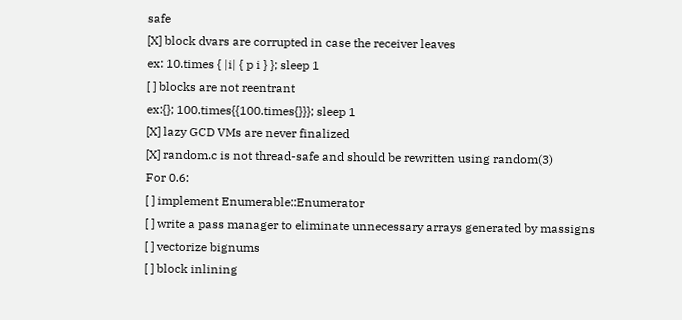safe
[X] block dvars are corrupted in case the receiver leaves
ex: 10.times { |i| { p i } }; sleep 1
[ ] blocks are not reentrant
ex:{}; 100.times{{100.times{}}}; sleep 1
[X] lazy GCD VMs are never finalized
[X] random.c is not thread-safe and should be rewritten using random(3)
For 0.6:
[ ] implement Enumerable::Enumerator
[ ] write a pass manager to eliminate unnecessary arrays generated by massigns
[ ] vectorize bignums
[ ] block inlining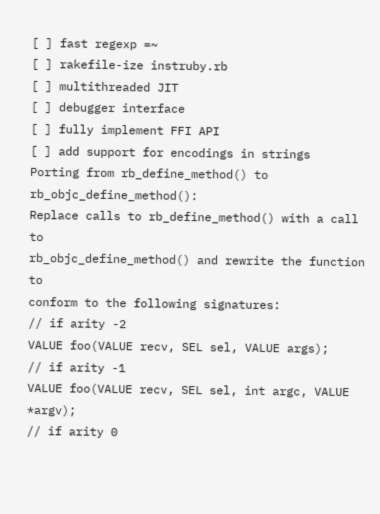[ ] fast regexp =~
[ ] rakefile-ize instruby.rb
[ ] multithreaded JIT
[ ] debugger interface
[ ] fully implement FFI API
[ ] add support for encodings in strings
Porting from rb_define_method() to rb_objc_define_method():
Replace calls to rb_define_method() with a call to
rb_objc_define_method() and rewrite the function to
conform to the following signatures:
// if arity -2
VALUE foo(VALUE recv, SEL sel, VALUE args);
// if arity -1
VALUE foo(VALUE recv, SEL sel, int argc, VALUE *argv);
// if arity 0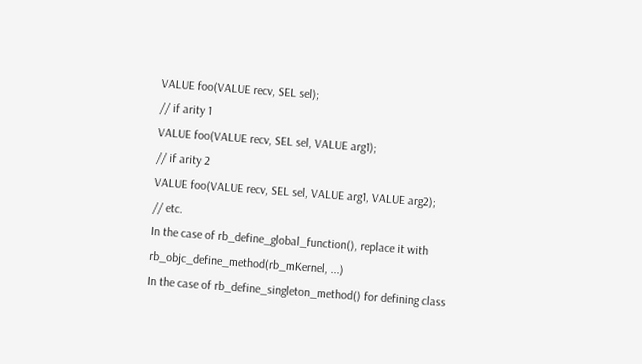VALUE foo(VALUE recv, SEL sel);
// if arity 1
VALUE foo(VALUE recv, SEL sel, VALUE arg1);
// if arity 2
VALUE foo(VALUE recv, SEL sel, VALUE arg1, VALUE arg2);
// etc.
In the case of rb_define_global_function(), replace it with
rb_objc_define_method(rb_mKernel, ...)
In the case of rb_define_singleton_method() for defining class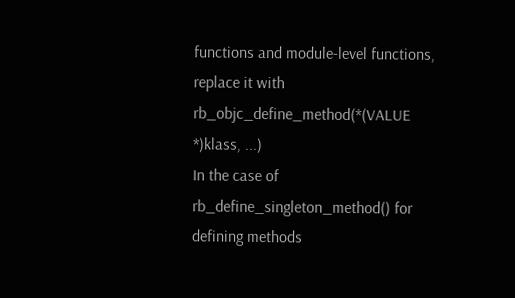functions and module-level functions, replace it with
rb_objc_define_method(*(VALUE *)klass, ...)
In the case of rb_define_singleton_method() for defining methods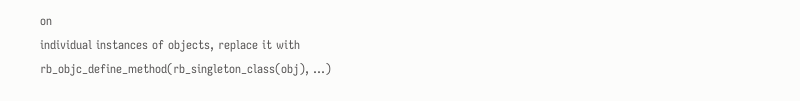on
individual instances of objects, replace it with
rb_objc_define_method(rb_singleton_class(obj), ...)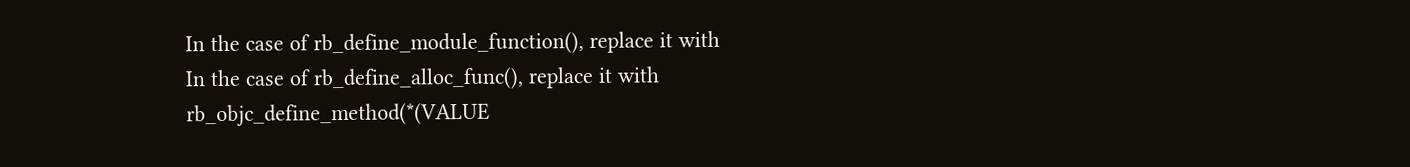In the case of rb_define_module_function(), replace it with
In the case of rb_define_alloc_func(), replace it with
rb_objc_define_method(*(VALUE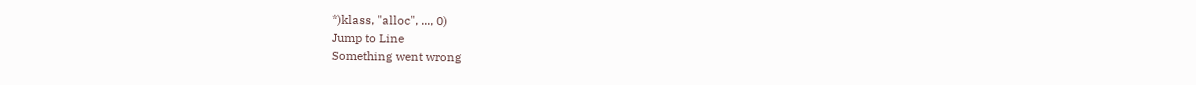*)klass, "alloc", ..., 0)
Jump to Line
Something went wrong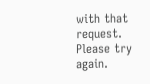with that request. Please try again.